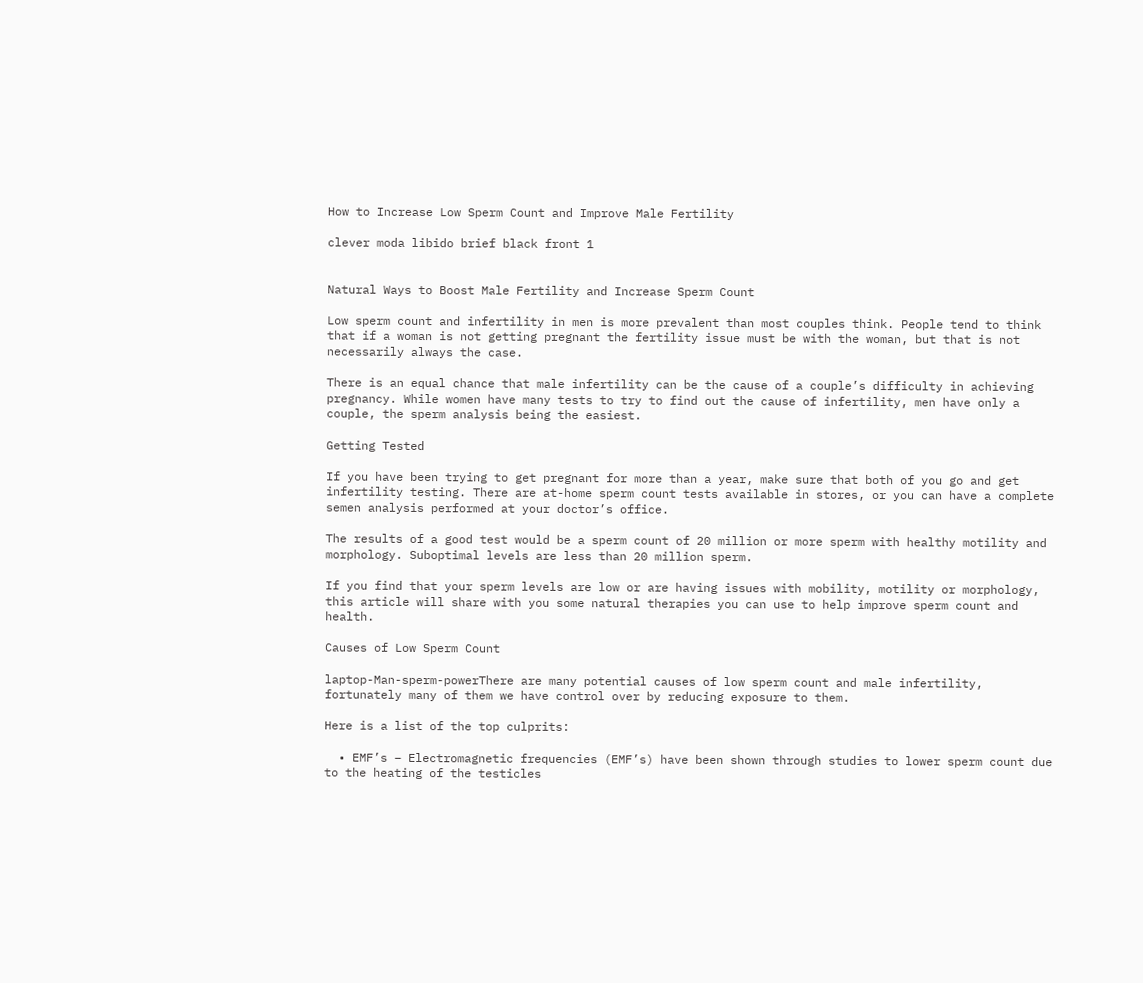How to Increase Low Sperm Count and Improve Male Fertility

clever moda libido brief black front 1


Natural Ways to Boost Male Fertility and Increase Sperm Count

Low sperm count and infertility in men is more prevalent than most couples think. People tend to think that if a woman is not getting pregnant the fertility issue must be with the woman, but that is not necessarily always the case.

There is an equal chance that male infertility can be the cause of a couple’s difficulty in achieving pregnancy. While women have many tests to try to find out the cause of infertility, men have only a couple, the sperm analysis being the easiest.

Getting Tested

If you have been trying to get pregnant for more than a year, make sure that both of you go and get infertility testing. There are at-home sperm count tests available in stores, or you can have a complete semen analysis performed at your doctor’s office.

The results of a good test would be a sperm count of 20 million or more sperm with healthy motility and morphology. Suboptimal levels are less than 20 million sperm.

If you find that your sperm levels are low or are having issues with mobility, motility or morphology, this article will share with you some natural therapies you can use to help improve sperm count and health.

Causes of Low Sperm Count

laptop-Man-sperm-powerThere are many potential causes of low sperm count and male infertility, fortunately many of them we have control over by reducing exposure to them.

Here is a list of the top culprits:

  • EMF’s – Electromagnetic frequencies (EMF’s) have been shown through studies to lower sperm count due to the heating of the testicles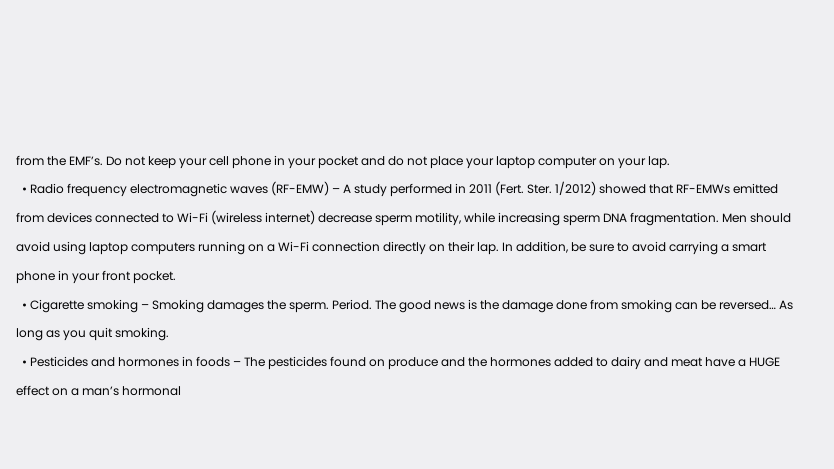from the EMF’s. Do not keep your cell phone in your pocket and do not place your laptop computer on your lap.
  • Radio frequency electromagnetic waves (RF-EMW) – A study performed in 2011 (Fert. Ster. 1/2012) showed that RF-EMWs emitted from devices connected to Wi-Fi (wireless internet) decrease sperm motility, while increasing sperm DNA fragmentation. Men should avoid using laptop computers running on a Wi-Fi connection directly on their lap. In addition, be sure to avoid carrying a smart phone in your front pocket.
  • Cigarette smoking – Smoking damages the sperm. Period. The good news is the damage done from smoking can be reversed… As long as you quit smoking.
  • Pesticides and hormones in foods – The pesticides found on produce and the hormones added to dairy and meat have a HUGE effect on a man’s hormonal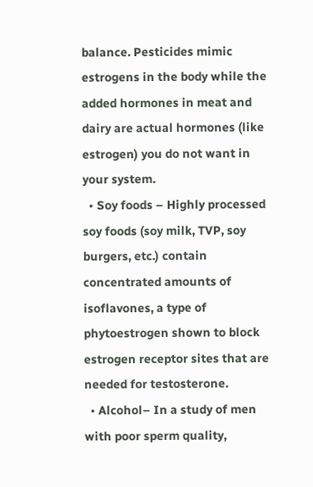balance. Pesticides mimic estrogens in the body while the added hormones in meat and dairy are actual hormones (like estrogen) you do not want in your system.
  • Soy foods – Highly processed soy foods (soy milk, TVP, soy burgers, etc.) contain concentrated amounts of isoflavones, a type of phytoestrogen shown to block estrogen receptor sites that are needed for testosterone.
  • Alcohol– In a study of men with poor sperm quality,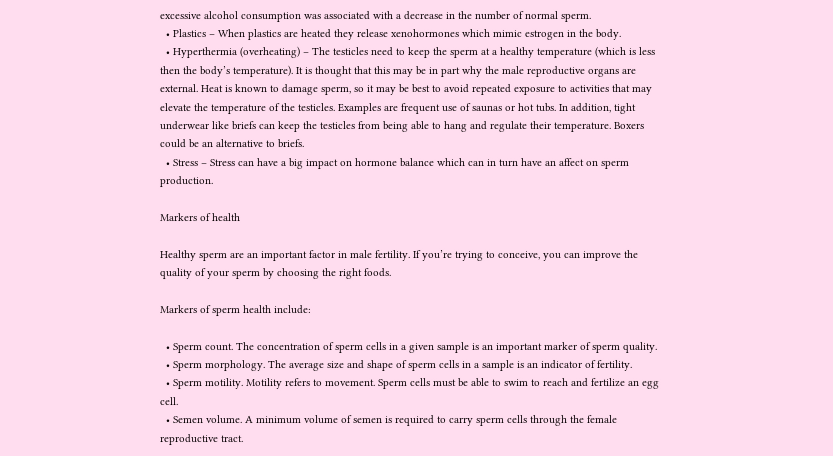excessive alcohol consumption was associated with a decrease in the number of normal sperm.
  • Plastics – When plastics are heated they release xenohormones which mimic estrogen in the body.
  • Hyperthermia (overheating) – The testicles need to keep the sperm at a healthy temperature (which is less then the body’s temperature). It is thought that this may be in part why the male reproductive organs are external. Heat is known to damage sperm, so it may be best to avoid repeated exposure to activities that may elevate the temperature of the testicles. Examples are frequent use of saunas or hot tubs. In addition, tight underwear like briefs can keep the testicles from being able to hang and regulate their temperature. Boxers could be an alternative to briefs.
  • Stress – Stress can have a big impact on hormone balance which can in turn have an affect on sperm production.

Markers of health

Healthy sperm are an important factor in male fertility. If you’re trying to conceive, you can improve the quality of your sperm by choosing the right foods.

Markers of sperm health include:

  • Sperm count. The concentration of sperm cells in a given sample is an important marker of sperm quality.
  • Sperm morphology. The average size and shape of sperm cells in a sample is an indicator of fertility.
  • Sperm motility. Motility refers to movement. Sperm cells must be able to swim to reach and fertilize an egg cell.
  • Semen volume. A minimum volume of semen is required to carry sperm cells through the female reproductive tract.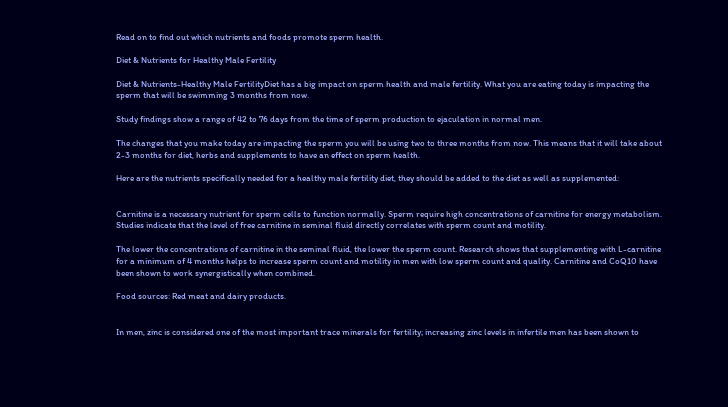Read on to find out which nutrients and foods promote sperm health.

Diet & Nutrients for Healthy Male Fertility

Diet & Nutrients-Healthy Male FertilityDiet has a big impact on sperm health and male fertility. What you are eating today is impacting the sperm that will be swimming 3 months from now.

Study findings show a range of 42 to 76 days from the time of sperm production to ejaculation in normal men.

The changes that you make today are impacting the sperm you will be using two to three months from now. This means that it will take about 2-3 months for diet, herbs and supplements to have an effect on sperm health.

Here are the nutrients specifically needed for a healthy male fertility diet, they should be added to the diet as well as supplemented:


Carnitine is a necessary nutrient for sperm cells to function normally. Sperm require high concentrations of carnitine for energy metabolism. Studies indicate that the level of free carnitine in seminal fluid directly correlates with sperm count and motility.

The lower the concentrations of carnitine in the seminal fluid, the lower the sperm count. Research shows that supplementing with L-carnitine for a minimum of 4 months helps to increase sperm count and motility in men with low sperm count and quality. Carnitine and CoQ10 have been shown to work synergistically when combined.

Food sources: Red meat and dairy products.


In men, zinc is considered one of the most important trace minerals for fertility; increasing zinc levels in infertile men has been shown to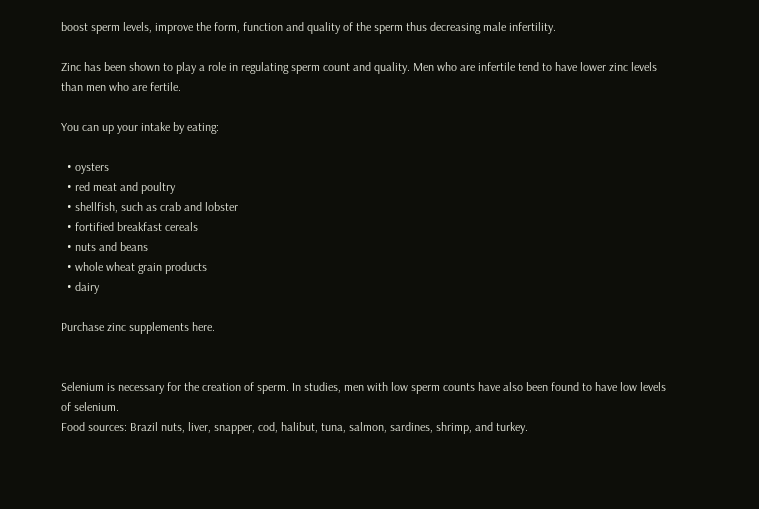boost sperm levels, improve the form, function and quality of the sperm thus decreasing male infertility.

Zinc has been shown to play a role in regulating sperm count and quality. Men who are infertile tend to have lower zinc levels than men who are fertile.

You can up your intake by eating:

  • oysters
  • red meat and poultry
  • shellfish, such as crab and lobster
  • fortified breakfast cereals
  • nuts and beans
  • whole wheat grain products
  • dairy

Purchase zinc supplements here.


Selenium is necessary for the creation of sperm. In studies, men with low sperm counts have also been found to have low levels of selenium.
Food sources: Brazil nuts, liver, snapper, cod, halibut, tuna, salmon, sardines, shrimp, and turkey.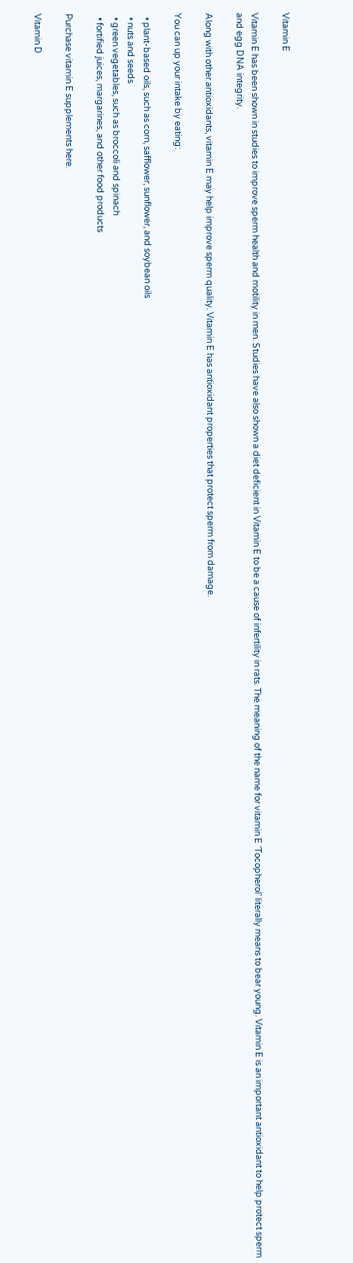Vitamin E

Vitamin E has been shown in studies to improve sperm health and motility in men. Studies have also shown a diet deficient in Vitamin E to be a cause of infertility in rats. The meaning of the name for vitamin E ‘Tocopherol’ literally means to bear young. Vitamin E is an important antioxidant to help protect sperm and egg DNA integrity.

Along with other antioxidants, vitamin E may help improve sperm quality. Vitamin E has antioxidant properties that protect sperm from damage.

You can up your intake by eating:

  • plant-based oils, such as corn, safflower, sunflower, and soybean oils
  • nuts and seeds
  • green vegetables, such as broccoli and spinach
  • fortified juices, margarines, and other food products

Purchase vitamin E supplements here.

Vitamin D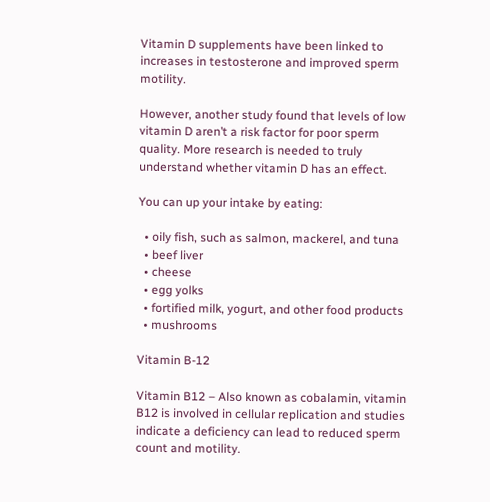Vitamin D supplements have been linked to increases in testosterone and improved sperm motility.

However, another study found that levels of low vitamin D aren’t a risk factor for poor sperm quality. More research is needed to truly understand whether vitamin D has an effect.

You can up your intake by eating:

  • oily fish, such as salmon, mackerel, and tuna
  • beef liver
  • cheese
  • egg yolks
  • fortified milk, yogurt, and other food products
  • mushrooms

Vitamin B-12

Vitamin B12 – Also known as cobalamin, vitamin B12 is involved in cellular replication and studies indicate a deficiency can lead to reduced sperm count and motility.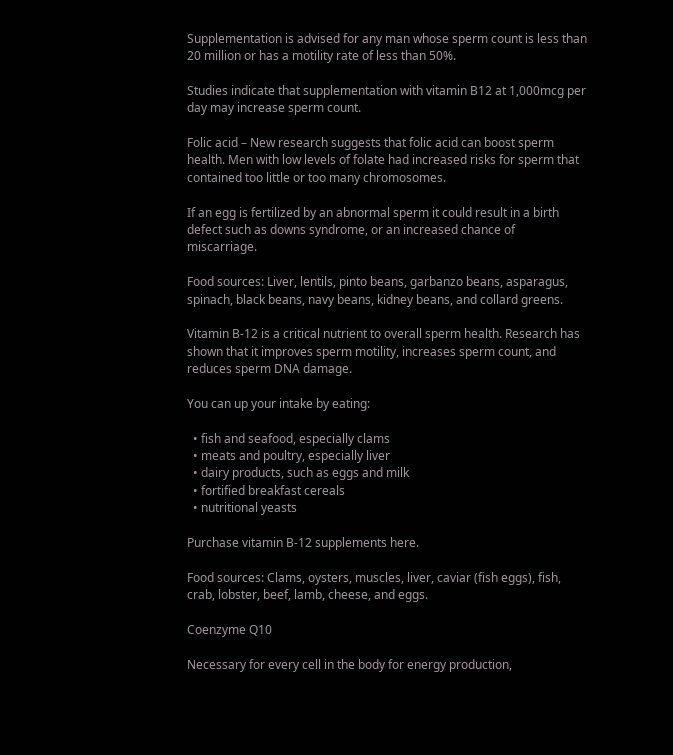Supplementation is advised for any man whose sperm count is less than 20 million or has a motility rate of less than 50%.

Studies indicate that supplementation with vitamin B12 at 1,000mcg per day may increase sperm count.

Folic acid – New research suggests that folic acid can boost sperm health. Men with low levels of folate had increased risks for sperm that contained too little or too many chromosomes.

If an egg is fertilized by an abnormal sperm it could result in a birth defect such as downs syndrome, or an increased chance of miscarriage.

Food sources: Liver, lentils, pinto beans, garbanzo beans, asparagus, spinach, black beans, navy beans, kidney beans, and collard greens.

Vitamin B-12 is a critical nutrient to overall sperm health. Research has shown that it improves sperm motility, increases sperm count, and reduces sperm DNA damage.

You can up your intake by eating:

  • fish and seafood, especially clams
  • meats and poultry, especially liver
  • dairy products, such as eggs and milk
  • fortified breakfast cereals
  • nutritional yeasts

Purchase vitamin B-12 supplements here.

Food sources: Clams, oysters, muscles, liver, caviar (fish eggs), fish, crab, lobster, beef, lamb, cheese, and eggs.

Coenzyme Q10

Necessary for every cell in the body for energy production,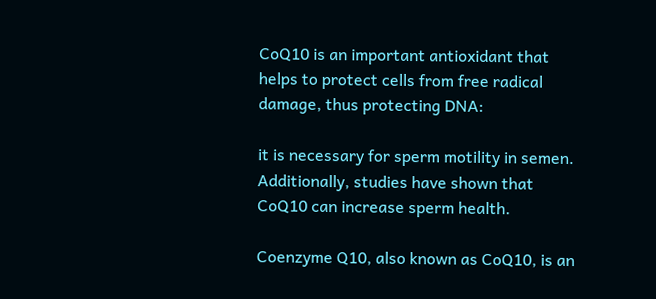CoQ10 is an important antioxidant that helps to protect cells from free radical damage, thus protecting DNA:

it is necessary for sperm motility in semen. Additionally, studies have shown that CoQ10 can increase sperm health.

Coenzyme Q10, also known as CoQ10, is an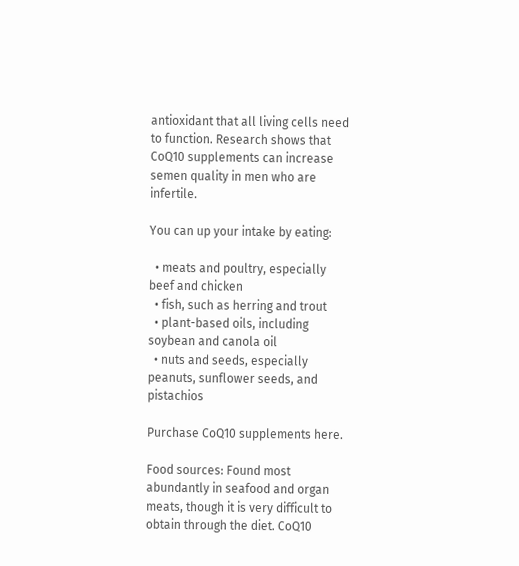antioxidant that all living cells need to function. Research shows that CoQ10 supplements can increase semen quality in men who are infertile.

You can up your intake by eating:

  • meats and poultry, especially beef and chicken
  • fish, such as herring and trout
  • plant-based oils, including soybean and canola oil
  • nuts and seeds, especially peanuts, sunflower seeds, and pistachios

Purchase CoQ10 supplements here.

Food sources: Found most abundantly in seafood and organ meats, though it is very difficult to obtain through the diet. CoQ10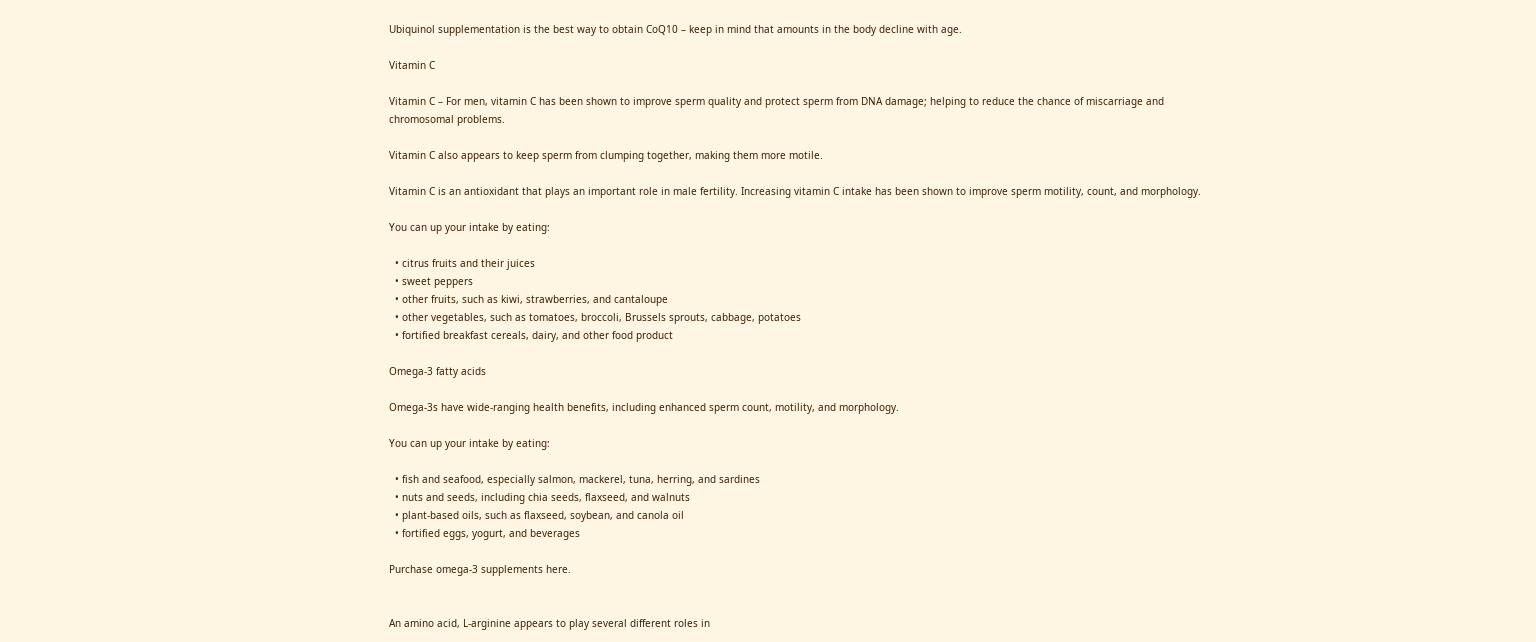Ubiquinol supplementation is the best way to obtain CoQ10 – keep in mind that amounts in the body decline with age.

Vitamin C

Vitamin C – For men, vitamin C has been shown to improve sperm quality and protect sperm from DNA damage; helping to reduce the chance of miscarriage and chromosomal problems.

Vitamin C also appears to keep sperm from clumping together, making them more motile.

Vitamin C is an antioxidant that plays an important role in male fertility. Increasing vitamin C intake has been shown to improve sperm motility, count, and morphology.

You can up your intake by eating:

  • citrus fruits and their juices
  • sweet peppers
  • other fruits, such as kiwi, strawberries, and cantaloupe
  • other vegetables, such as tomatoes, broccoli, Brussels sprouts, cabbage, potatoes
  • fortified breakfast cereals, dairy, and other food product

Omega-3 fatty acids

Omega-3s have wide-ranging health benefits, including enhanced sperm count, motility, and morphology.

You can up your intake by eating:

  • fish and seafood, especially salmon, mackerel, tuna, herring, and sardines
  • nuts and seeds, including chia seeds, flaxseed, and walnuts
  • plant-based oils, such as flaxseed, soybean, and canola oil
  • fortified eggs, yogurt, and beverages

Purchase omega-3 supplements here.


An amino acid, L-arginine appears to play several different roles in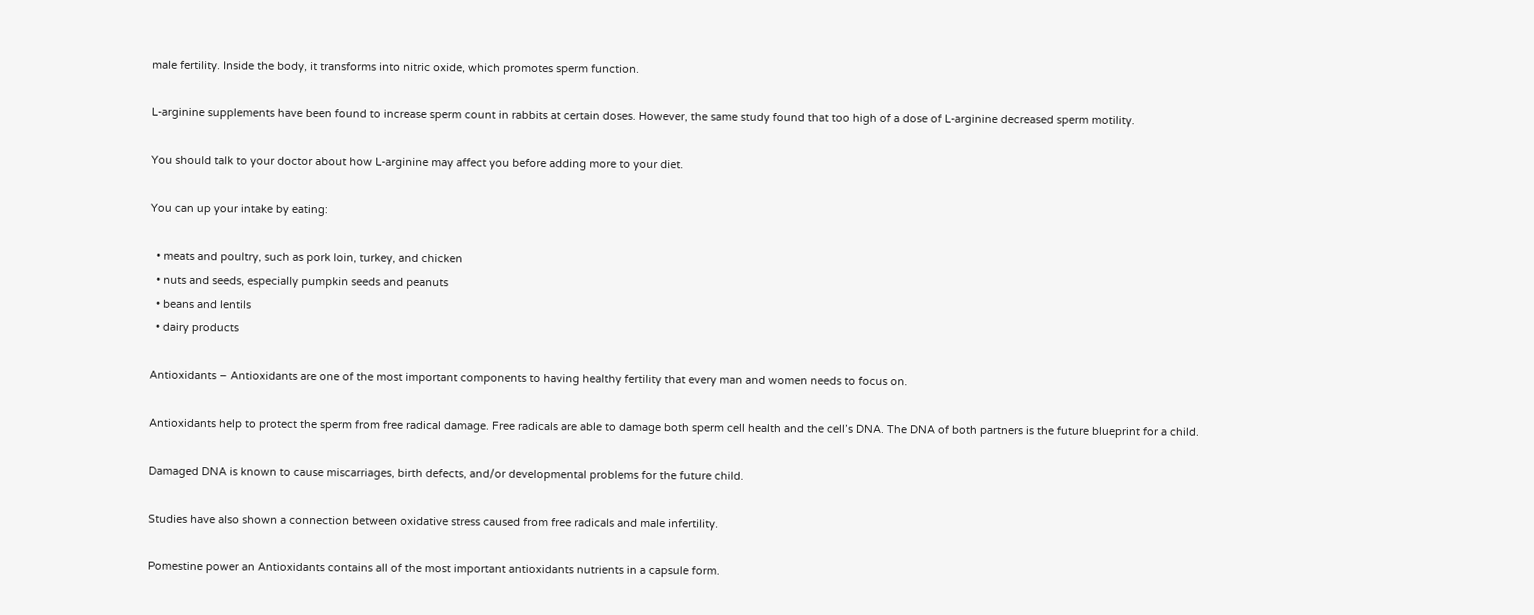male fertility. Inside the body, it transforms into nitric oxide, which promotes sperm function.

L-arginine supplements have been found to increase sperm count in rabbits at certain doses. However, the same study found that too high of a dose of L-arginine decreased sperm motility.

You should talk to your doctor about how L-arginine may affect you before adding more to your diet.

You can up your intake by eating:

  • meats and poultry, such as pork loin, turkey, and chicken
  • nuts and seeds, especially pumpkin seeds and peanuts
  • beans and lentils
  • dairy products

Antioxidants – Antioxidants are one of the most important components to having healthy fertility that every man and women needs to focus on.

Antioxidants help to protect the sperm from free radical damage. Free radicals are able to damage both sperm cell health and the cell’s DNA. The DNA of both partners is the future blueprint for a child.

Damaged DNA is known to cause miscarriages, birth defects, and/or developmental problems for the future child.

Studies have also shown a connection between oxidative stress caused from free radicals and male infertility.

Pomestine power an Antioxidants contains all of the most important antioxidants nutrients in a capsule form.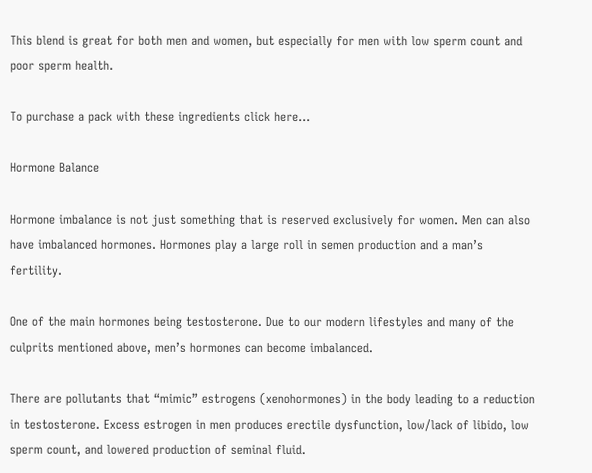This blend is great for both men and women, but especially for men with low sperm count and poor sperm health.

To purchase a pack with these ingredients click here…

Hormone Balance

Hormone imbalance is not just something that is reserved exclusively for women. Men can also have imbalanced hormones. Hormones play a large roll in semen production and a man’s fertility.

One of the main hormones being testosterone. Due to our modern lifestyles and many of the culprits mentioned above, men’s hormones can become imbalanced.

There are pollutants that “mimic” estrogens (xenohormones) in the body leading to a reduction in testosterone. Excess estrogen in men produces erectile dysfunction, low/lack of libido, low sperm count, and lowered production of seminal fluid.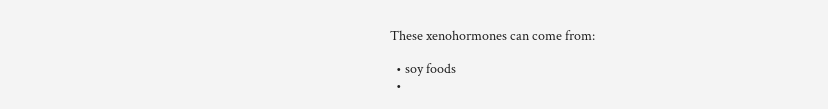These xenohormones can come from:

  • soy foods
  •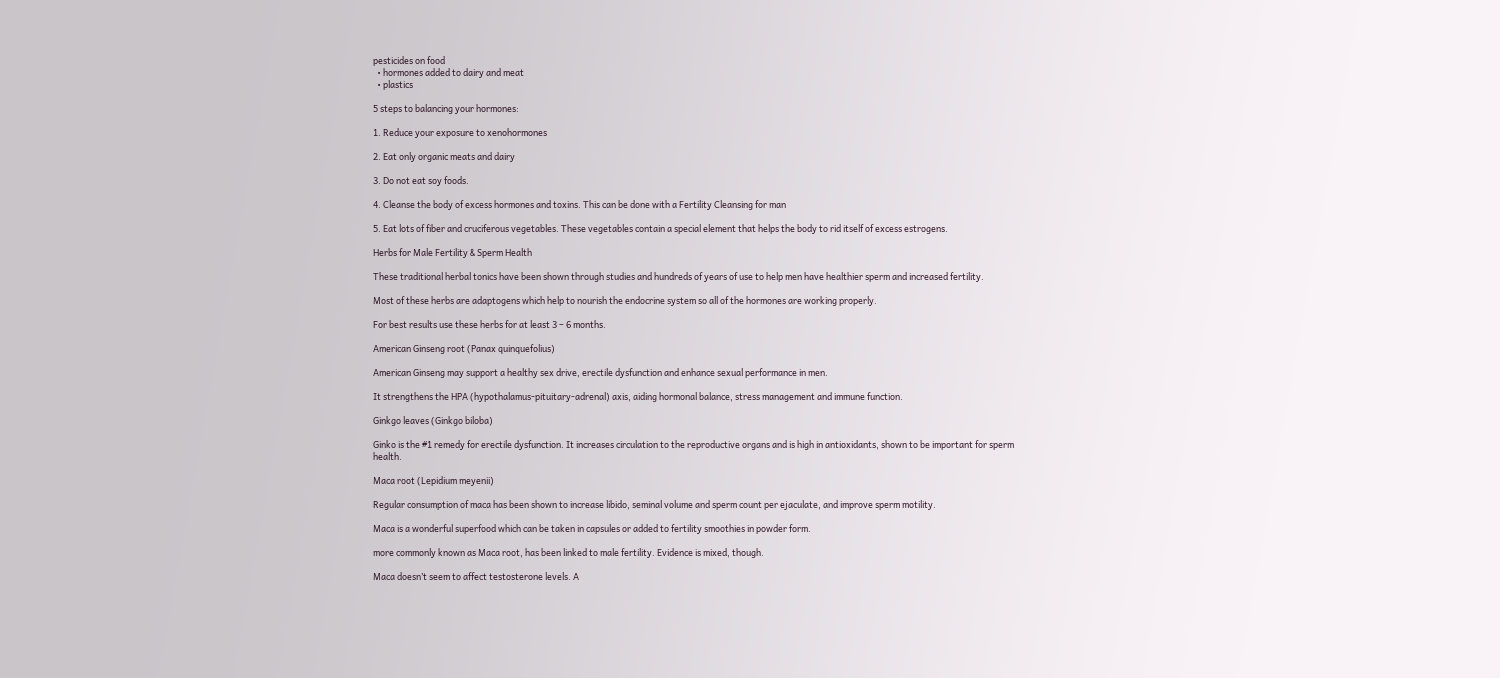pesticides on food
  • hormones added to dairy and meat
  • plastics

5 steps to balancing your hormones:

1. Reduce your exposure to xenohormones

2. Eat only organic meats and dairy

3. Do not eat soy foods.

4. Cleanse the body of excess hormones and toxins. This can be done with a Fertility Cleansing for man

5. Eat lots of fiber and cruciferous vegetables. These vegetables contain a special element that helps the body to rid itself of excess estrogens.

Herbs for Male Fertility & Sperm Health

These traditional herbal tonics have been shown through studies and hundreds of years of use to help men have healthier sperm and increased fertility.

Most of these herbs are adaptogens which help to nourish the endocrine system so all of the hormones are working properly.

For best results use these herbs for at least 3 – 6 months.

American Ginseng root (Panax quinquefolius)

American Ginseng may support a healthy sex drive, erectile dysfunction and enhance sexual performance in men.

It strengthens the HPA (hypothalamus-pituitary-adrenal) axis, aiding hormonal balance, stress management and immune function.

Ginkgo leaves (Ginkgo biloba)

Ginko is the #1 remedy for erectile dysfunction. It increases circulation to the reproductive organs and is high in antioxidants, shown to be important for sperm health.

Maca root (Lepidium meyenii)

Regular consumption of maca has been shown to increase libido, seminal volume and sperm count per ejaculate, and improve sperm motility.

Maca is a wonderful superfood which can be taken in capsules or added to fertility smoothies in powder form.

more commonly known as Maca root, has been linked to male fertility. Evidence is mixed, though.

Maca doesn’t seem to affect testosterone levels. A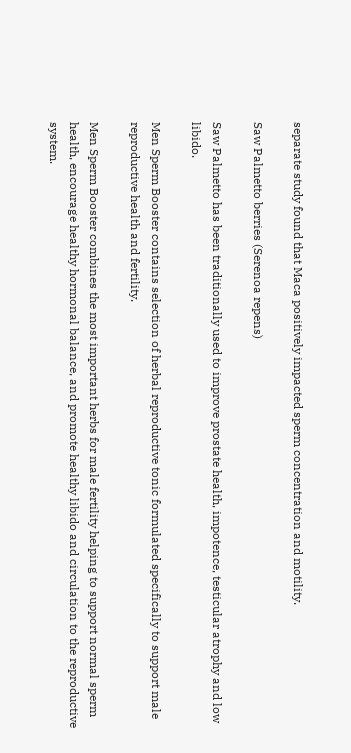separate study found that Maca positively impacted sperm concentration and motility.

Saw Palmetto berries (Serenoa repens)

Saw Palmetto has been traditionally used to improve prostate health, impotence, testicular atrophy and low libido.

Men Sperm Booster contains selection of herbal reproductive tonic formulated specifically to support male reproductive health and fertility.

Men Sperm Booster combines the most important herbs for male fertility helping to support normal sperm health, encourage healthy hormonal balance, and promote healthy libido and circulation to the reproductive system.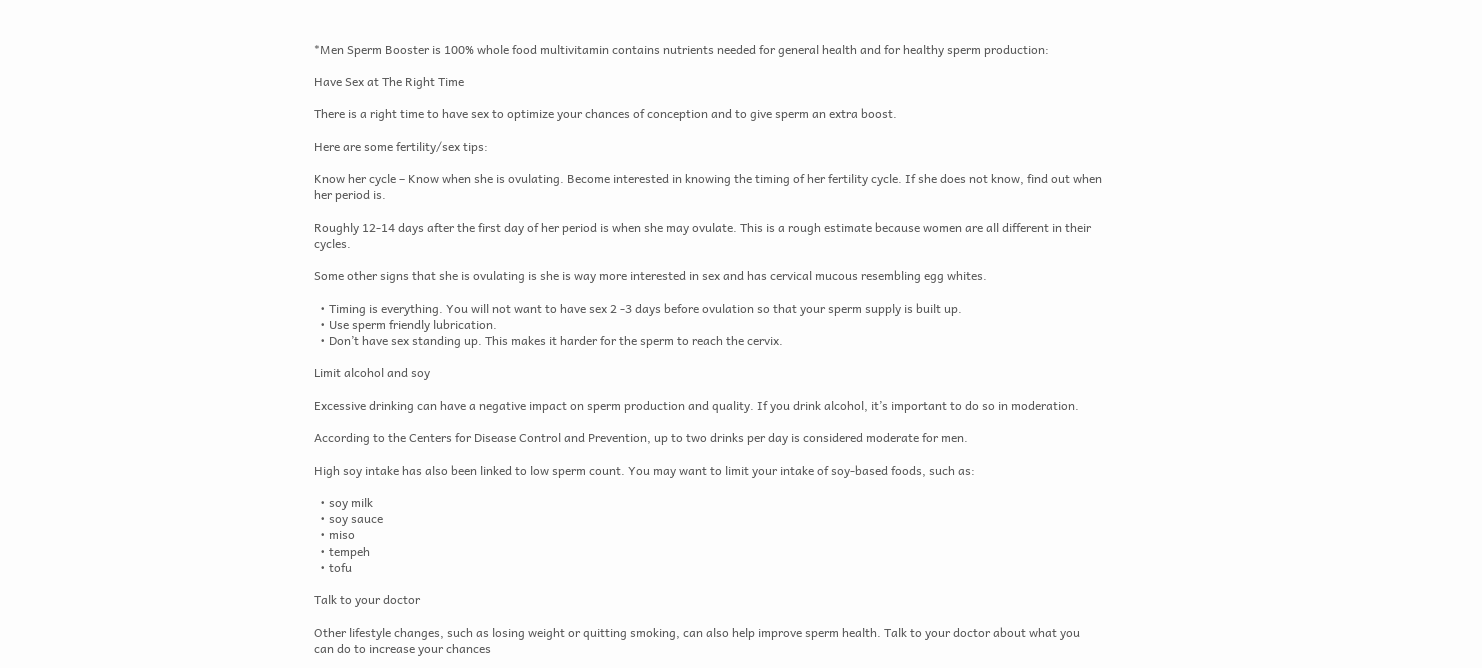*Men Sperm Booster is 100% whole food multivitamin contains nutrients needed for general health and for healthy sperm production:

Have Sex at The Right Time

There is a right time to have sex to optimize your chances of conception and to give sperm an extra boost.

Here are some fertility/sex tips:

Know her cycle – Know when she is ovulating. Become interested in knowing the timing of her fertility cycle. If she does not know, find out when her period is.

Roughly 12-14 days after the first day of her period is when she may ovulate. This is a rough estimate because women are all different in their cycles.

Some other signs that she is ovulating is she is way more interested in sex and has cervical mucous resembling egg whites.

  • Timing is everything. You will not want to have sex 2 -3 days before ovulation so that your sperm supply is built up.
  • Use sperm friendly lubrication.
  • Don’t have sex standing up. This makes it harder for the sperm to reach the cervix.

Limit alcohol and soy

Excessive drinking can have a negative impact on sperm production and quality. If you drink alcohol, it’s important to do so in moderation.

According to the Centers for Disease Control and Prevention, up to two drinks per day is considered moderate for men.

High soy intake has also been linked to low sperm count. You may want to limit your intake of soy-based foods, such as:

  • soy milk
  • soy sauce
  • miso
  • tempeh
  • tofu

Talk to your doctor

Other lifestyle changes, such as losing weight or quitting smoking, can also help improve sperm health. Talk to your doctor about what you can do to increase your chances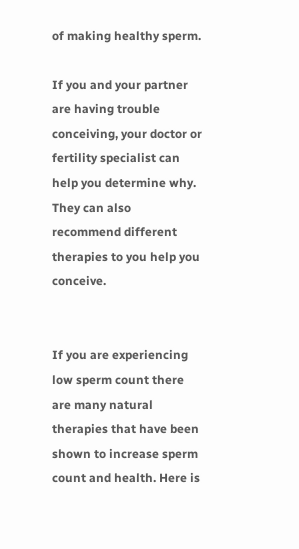of making healthy sperm.

If you and your partner are having trouble conceiving, your doctor or fertility specialist can help you determine why. They can also recommend different therapies to you help you conceive.


If you are experiencing low sperm count there are many natural therapies that have been shown to increase sperm count and health. Here is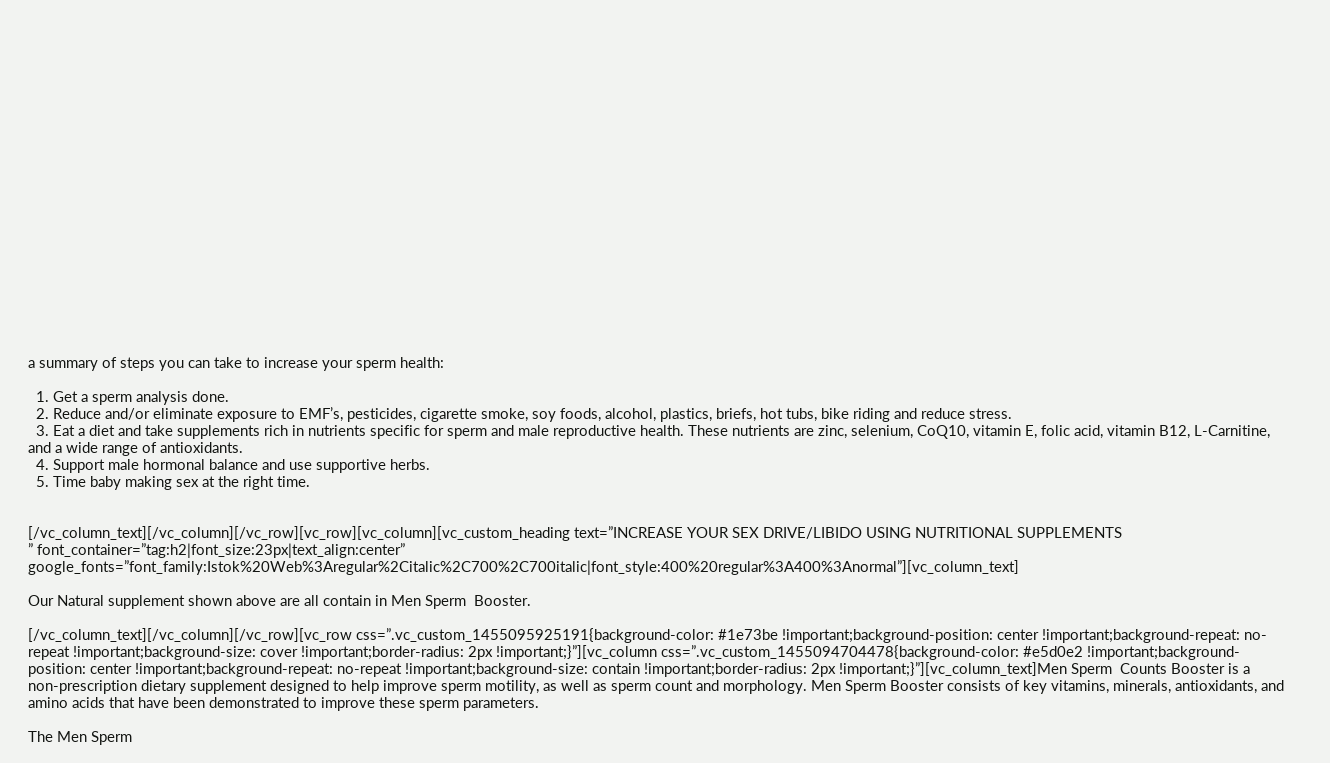a summary of steps you can take to increase your sperm health:

  1. Get a sperm analysis done.
  2. Reduce and/or eliminate exposure to EMF’s, pesticides, cigarette smoke, soy foods, alcohol, plastics, briefs, hot tubs, bike riding and reduce stress.
  3. Eat a diet and take supplements rich in nutrients specific for sperm and male reproductive health. These nutrients are zinc, selenium, CoQ10, vitamin E, folic acid, vitamin B12, L-Carnitine, and a wide range of antioxidants.
  4. Support male hormonal balance and use supportive herbs.
  5. Time baby making sex at the right time.


[/vc_column_text][/vc_column][/vc_row][vc_row][vc_column][vc_custom_heading text=”INCREASE YOUR SEX DRIVE/LIBIDO USING NUTRITIONAL SUPPLEMENTS
” font_container=”tag:h2|font_size:23px|text_align:center” google_fonts=”font_family:Istok%20Web%3Aregular%2Citalic%2C700%2C700italic|font_style:400%20regular%3A400%3Anormal”][vc_column_text]

Our Natural supplement shown above are all contain in Men Sperm  Booster.

[/vc_column_text][/vc_column][/vc_row][vc_row css=”.vc_custom_1455095925191{background-color: #1e73be !important;background-position: center !important;background-repeat: no-repeat !important;background-size: cover !important;border-radius: 2px !important;}”][vc_column css=”.vc_custom_1455094704478{background-color: #e5d0e2 !important;background-position: center !important;background-repeat: no-repeat !important;background-size: contain !important;border-radius: 2px !important;}”][vc_column_text]Men Sperm  Counts Booster is a non-prescription dietary supplement designed to help improve sperm motility, as well as sperm count and morphology. Men Sperm Booster consists of key vitamins, minerals, antioxidants, and amino acids that have been demonstrated to improve these sperm parameters.

The Men Sperm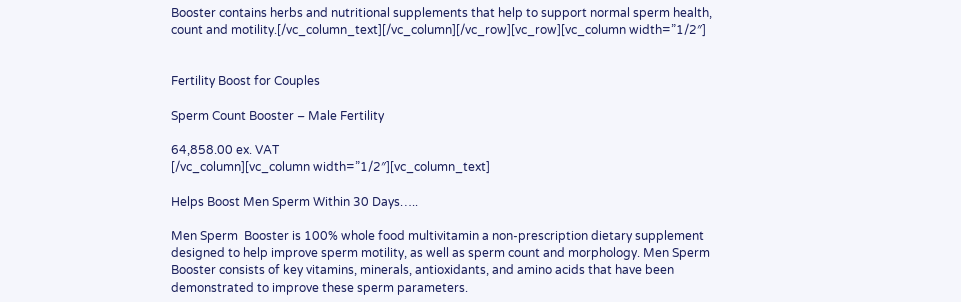Booster contains herbs and nutritional supplements that help to support normal sperm health, count and motility.[/vc_column_text][/vc_column][/vc_row][vc_row][vc_column width=”1/2″]


Fertility Boost for Couples

Sperm Count Booster – Male Fertility

64,858.00 ex. VAT
[/vc_column][vc_column width=”1/2″][vc_column_text]

Helps Boost Men Sperm Within 30 Days…..

Men Sperm  Booster is 100% whole food multivitamin a non-prescription dietary supplement designed to help improve sperm motility, as well as sperm count and morphology. Men Sperm Booster consists of key vitamins, minerals, antioxidants, and amino acids that have been demonstrated to improve these sperm parameters.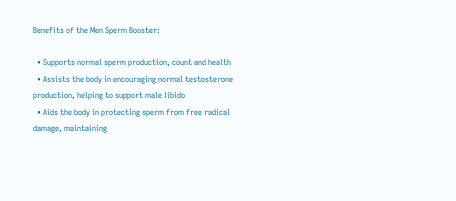Benefits of the Men Sperm Booster:

  • Supports normal sperm production, count and health
  • Assists the body in encouraging normal testosterone production, helping to support male libido
  • Aids the body in protecting sperm from free radical damage, maintaining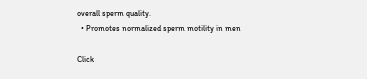overall sperm quality.
  • Promotes normalized sperm motility in men

Click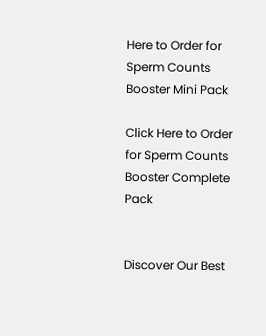Here to Order for Sperm Counts Booster Mini Pack

Click Here to Order for Sperm Counts Booster Complete Pack


Discover Our Best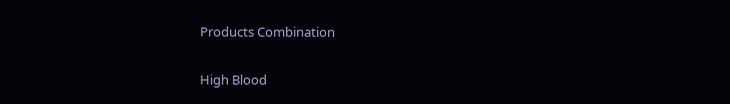Products Combination

High Blood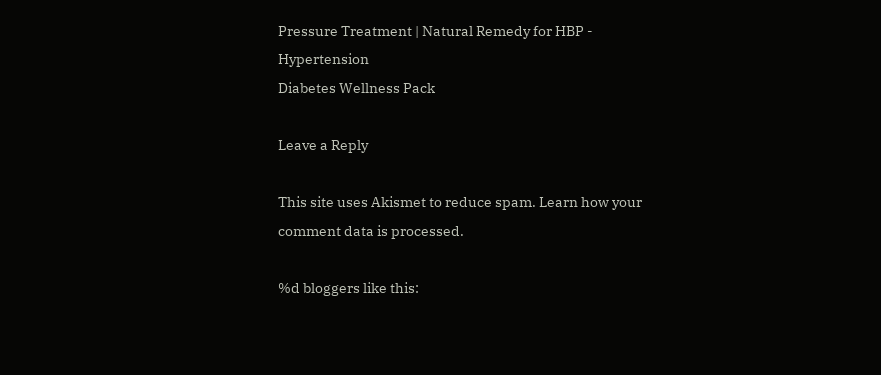Pressure Treatment | Natural Remedy for HBP - Hypertension
Diabetes Wellness Pack

Leave a Reply

This site uses Akismet to reduce spam. Learn how your comment data is processed.

%d bloggers like this: